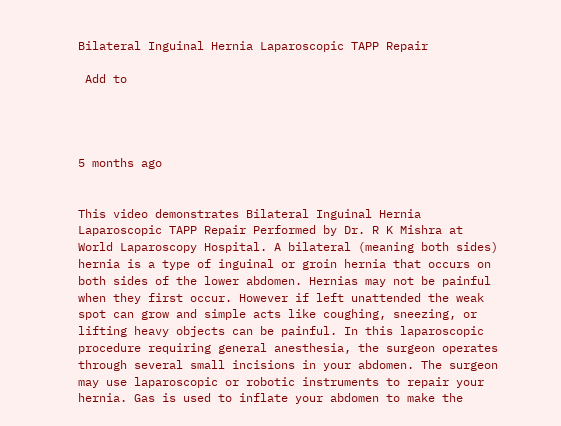Bilateral Inguinal Hernia Laparoscopic TAPP Repair

 Add to




5 months ago


This video demonstrates Bilateral Inguinal Hernia Laparoscopic TAPP Repair Performed by Dr. R K Mishra at World Laparoscopy Hospital. A bilateral (meaning both sides) hernia is a type of inguinal or groin hernia that occurs on both sides of the lower abdomen. Hernias may not be painful when they first occur. However if left unattended the weak spot can grow and simple acts like coughing, sneezing, or lifting heavy objects can be painful. In this laparoscopic procedure requiring general anesthesia, the surgeon operates through several small incisions in your abdomen. The surgeon may use laparoscopic or robotic instruments to repair your hernia. Gas is used to inflate your abdomen to make the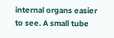internal organs easier to see. A small tube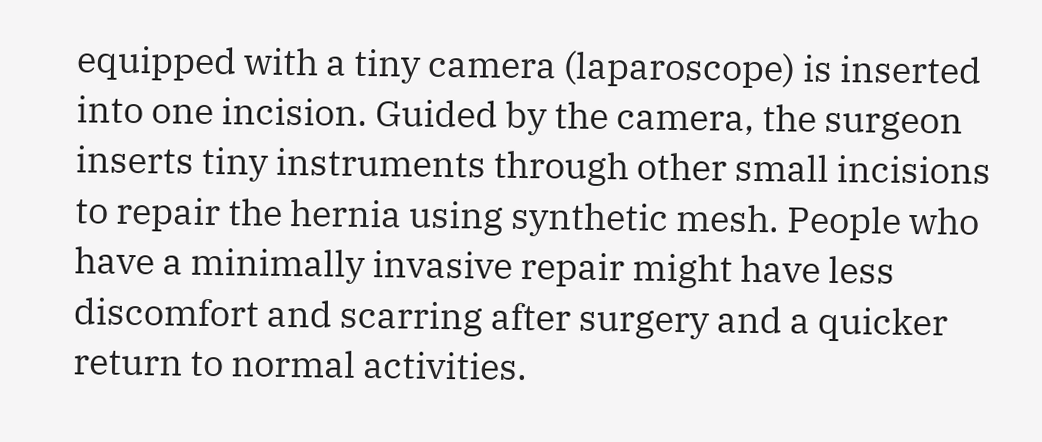equipped with a tiny camera (laparoscope) is inserted into one incision. Guided by the camera, the surgeon inserts tiny instruments through other small incisions to repair the hernia using synthetic mesh. People who have a minimally invasive repair might have less discomfort and scarring after surgery and a quicker return to normal activities.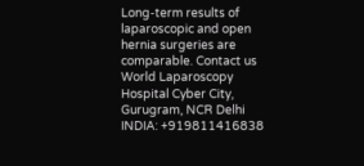Long-term results of laparoscopic and open hernia surgeries are comparable. Contact us World Laparoscopy Hospital Cyber City, Gurugram, NCR Delhi INDIA: +919811416838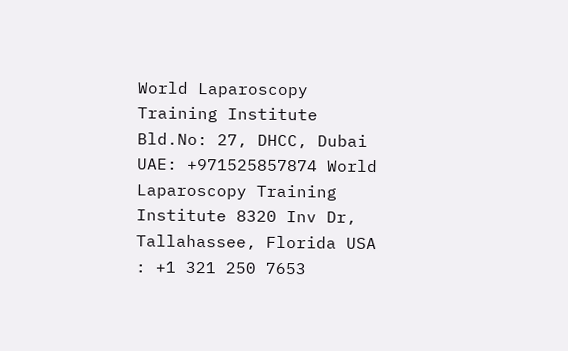World Laparoscopy Training Institute Bld.No: 27, DHCC, Dubai UAE: +971525857874 World Laparoscopy Training Institute 8320 Inv Dr, Tallahassee, Florida USA : +1 321 250 7653